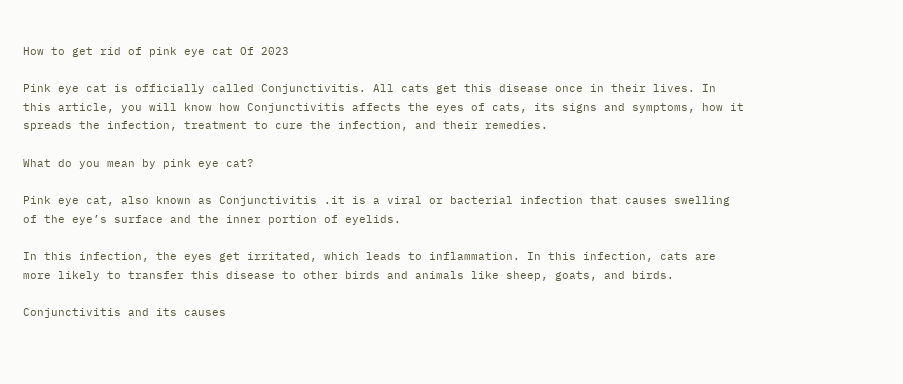How to get rid of pink eye cat Of 2023

Pink eye cat is officially called Conjunctivitis. All cats get this disease once in their lives. In this article, you will know how Conjunctivitis affects the eyes of cats, its signs and symptoms, how it spreads the infection, treatment to cure the infection, and their remedies.

What do you mean by pink eye cat?

Pink eye cat, also known as Conjunctivitis .it is a viral or bacterial infection that causes swelling of the eye’s surface and the inner portion of eyelids.

In this infection, the eyes get irritated, which leads to inflammation. In this infection, cats are more likely to transfer this disease to other birds and animals like sheep, goats, and birds.

Conjunctivitis and its causes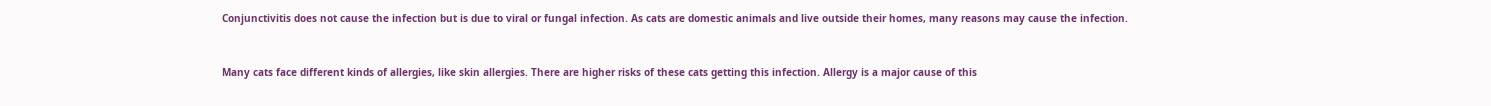Conjunctivitis does not cause the infection but is due to viral or fungal infection. As cats are domestic animals and live outside their homes, many reasons may cause the infection.


Many cats face different kinds of allergies, like skin allergies. There are higher risks of these cats getting this infection. Allergy is a major cause of this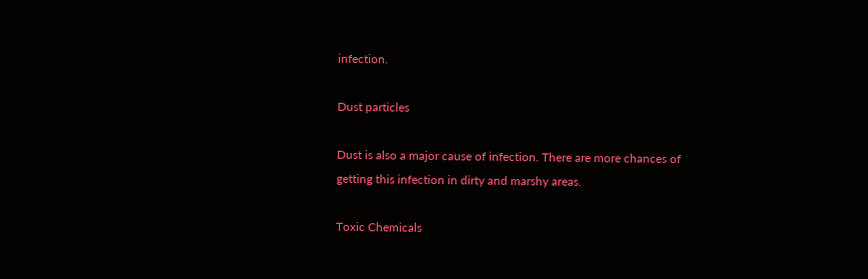infection.

Dust particles

Dust is also a major cause of infection. There are more chances of getting this infection in dirty and marshy areas.

Toxic Chemicals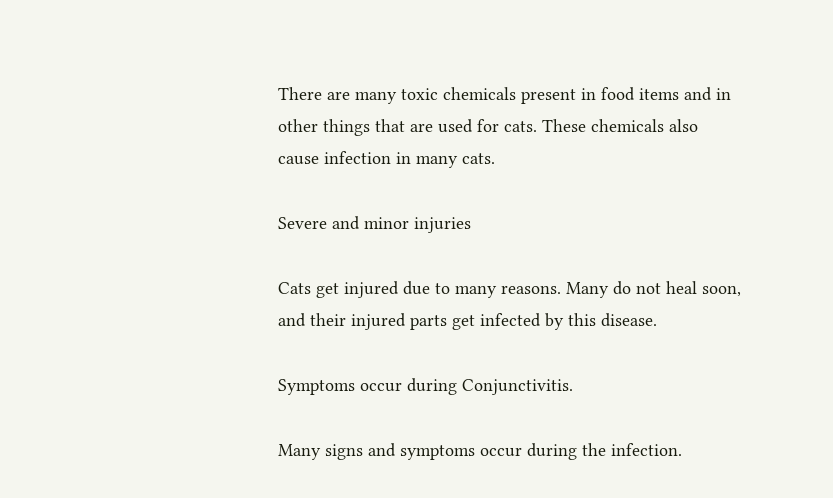There are many toxic chemicals present in food items and in other things that are used for cats. These chemicals also cause infection in many cats.

Severe and minor injuries

Cats get injured due to many reasons. Many do not heal soon, and their injured parts get infected by this disease.

Symptoms occur during Conjunctivitis.

Many signs and symptoms occur during the infection.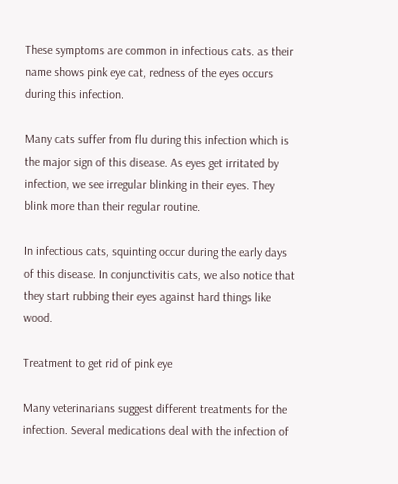These symptoms are common in infectious cats. as their name shows pink eye cat, redness of the eyes occurs during this infection.

Many cats suffer from flu during this infection which is the major sign of this disease. As eyes get irritated by infection, we see irregular blinking in their eyes. They blink more than their regular routine.

In infectious cats, squinting occur during the early days of this disease. In conjunctivitis cats, we also notice that they start rubbing their eyes against hard things like wood.

Treatment to get rid of pink eye

Many veterinarians suggest different treatments for the infection. Several medications deal with the infection of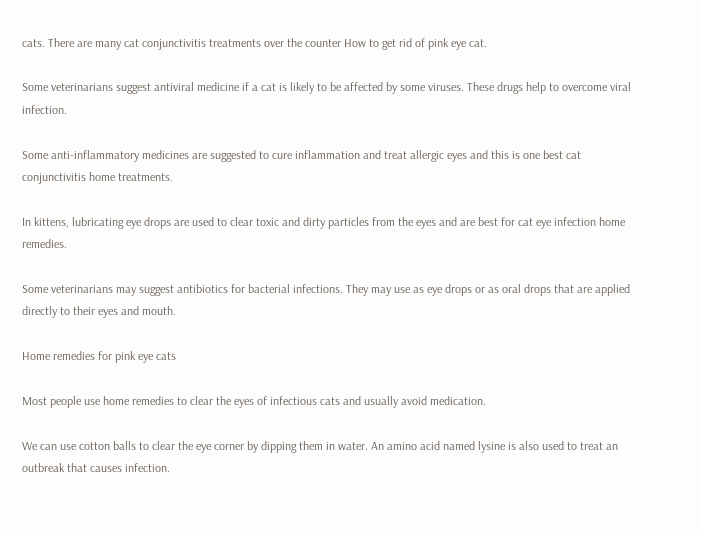cats. There are many cat conjunctivitis treatments over the counter How to get rid of pink eye cat.

Some veterinarians suggest antiviral medicine if a cat is likely to be affected by some viruses. These drugs help to overcome viral infection.

Some anti-inflammatory medicines are suggested to cure inflammation and treat allergic eyes and this is one best cat conjunctivitis home treatments.

In kittens, lubricating eye drops are used to clear toxic and dirty particles from the eyes and are best for cat eye infection home remedies.

Some veterinarians may suggest antibiotics for bacterial infections. They may use as eye drops or as oral drops that are applied directly to their eyes and mouth.

Home remedies for pink eye cats

Most people use home remedies to clear the eyes of infectious cats and usually avoid medication.

We can use cotton balls to clear the eye corner by dipping them in water. An amino acid named lysine is also used to treat an outbreak that causes infection.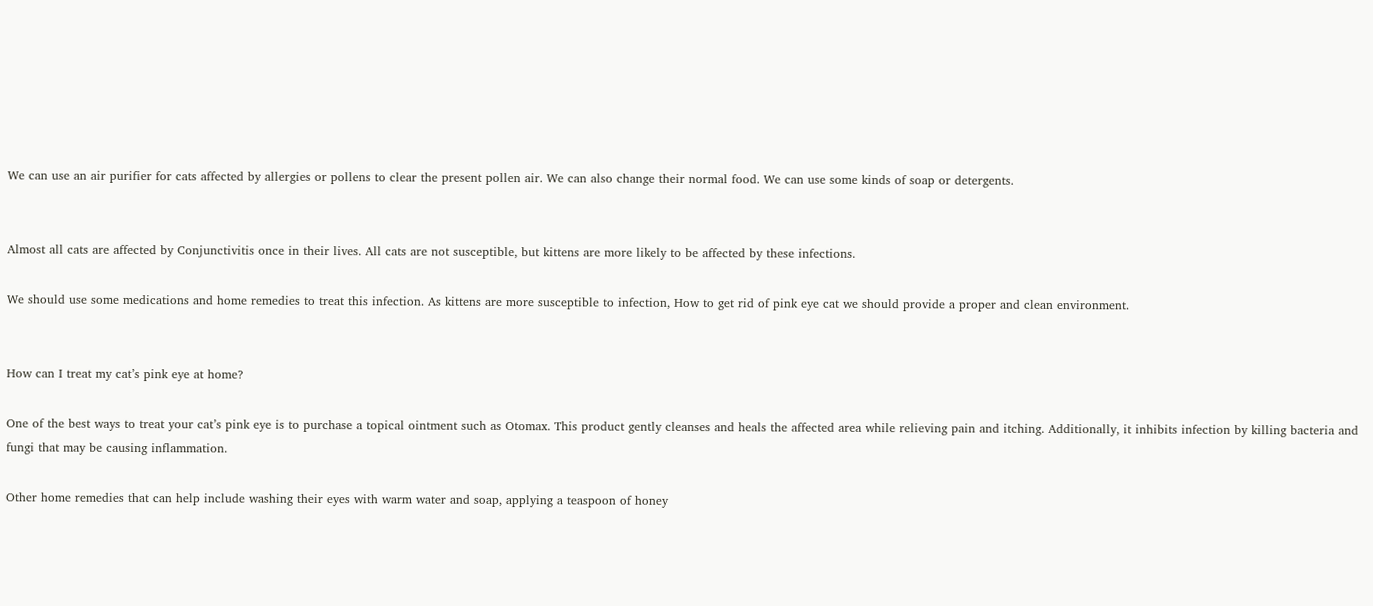We can use an air purifier for cats affected by allergies or pollens to clear the present pollen air. We can also change their normal food. We can use some kinds of soap or detergents.


Almost all cats are affected by Conjunctivitis once in their lives. All cats are not susceptible, but kittens are more likely to be affected by these infections.

We should use some medications and home remedies to treat this infection. As kittens are more susceptible to infection, How to get rid of pink eye cat we should provide a proper and clean environment.


How can I treat my cat’s pink eye at home?

One of the best ways to treat your cat’s pink eye is to purchase a topical ointment such as Otomax. This product gently cleanses and heals the affected area while relieving pain and itching. Additionally, it inhibits infection by killing bacteria and fungi that may be causing inflammation.

Other home remedies that can help include washing their eyes with warm water and soap, applying a teaspoon of honey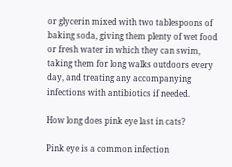or glycerin mixed with two tablespoons of baking soda, giving them plenty of wet food or fresh water in which they can swim, taking them for long walks outdoors every day, and treating any accompanying infections with antibiotics if needed.

How long does pink eye last in cats?

Pink eye is a common infection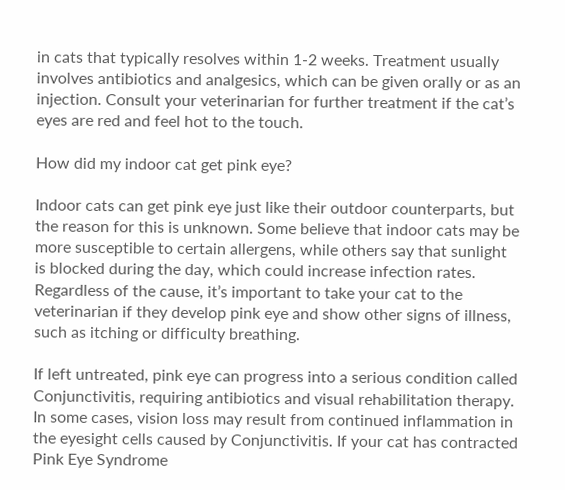in cats that typically resolves within 1-2 weeks. Treatment usually involves antibiotics and analgesics, which can be given orally or as an injection. Consult your veterinarian for further treatment if the cat’s eyes are red and feel hot to the touch.

How did my indoor cat get pink eye?

Indoor cats can get pink eye just like their outdoor counterparts, but the reason for this is unknown. Some believe that indoor cats may be more susceptible to certain allergens, while others say that sunlight is blocked during the day, which could increase infection rates. Regardless of the cause, it’s important to take your cat to the veterinarian if they develop pink eye and show other signs of illness, such as itching or difficulty breathing.

If left untreated, pink eye can progress into a serious condition called Conjunctivitis, requiring antibiotics and visual rehabilitation therapy. In some cases, vision loss may result from continued inflammation in the eyesight cells caused by Conjunctivitis. If your cat has contracted Pink Eye Syndrome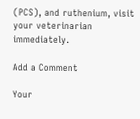(PCS), and ruthenium, visit your veterinarian immediately.

Add a Comment

Your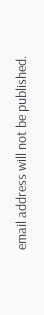email address will not be published.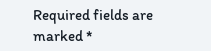Required fields are marked *